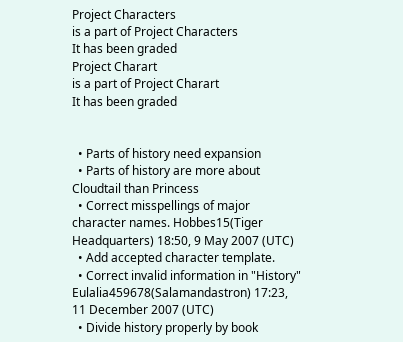Project Characters
is a part of Project Characters
It has been graded
Project Charart
is a part of Project Charart
It has been graded


  • Parts of history need expansion
  • Parts of history are more about Cloudtail than Princess
  • Correct misspellings of major character names. Hobbes15(Tiger Headquarters) 18:50, 9 May 2007 (UTC)
  • Add accepted character template.
  • Correct invalid information in "History" Eulalia459678(Salamandastron) 17:23, 11 December 2007 (UTC)
  • Divide history properly by book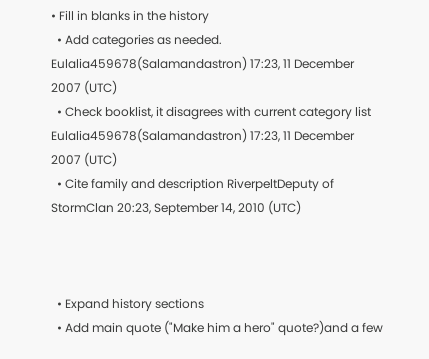• Fill in blanks in the history
  • Add categories as needed. Eulalia459678(Salamandastron) 17:23, 11 December 2007 (UTC)
  • Check booklist, it disagrees with current category list Eulalia459678(Salamandastron) 17:23, 11 December 2007 (UTC)
  • Cite family and description RiverpeltDeputy of StormClan 20:23, September 14, 2010 (UTC)



  • Expand history sections
  • Add main quote ("Make him a hero" quote?)and a few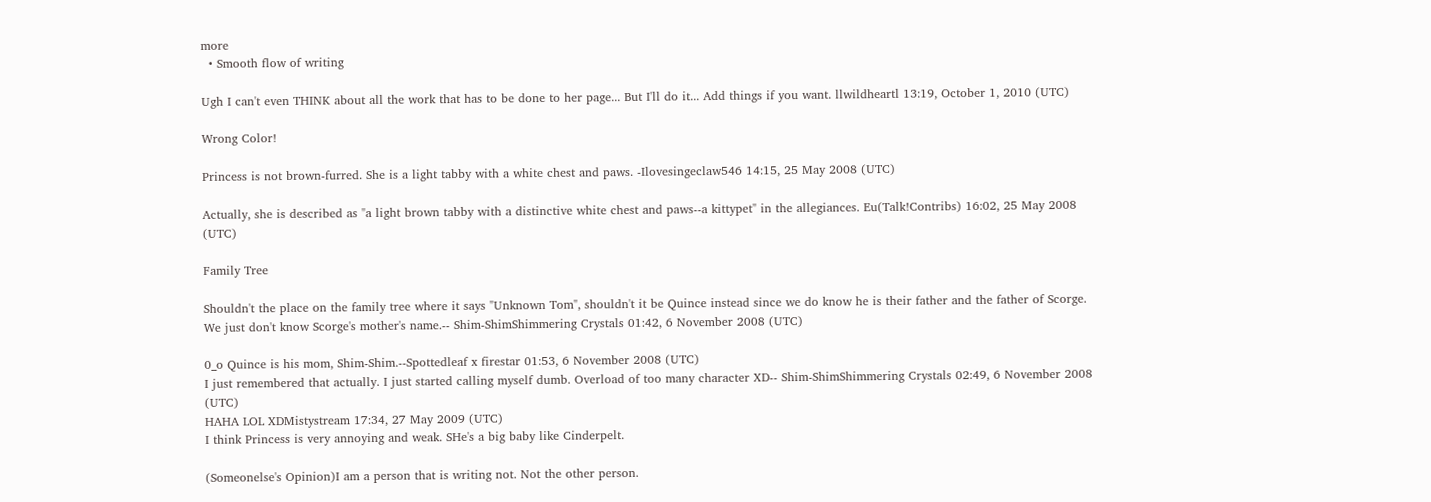more
  • Smooth flow of writing

Ugh I can't even THINK about all the work that has to be done to her page... But I'll do it... Add things if you want. llwildheartl 13:19, October 1, 2010 (UTC)

Wrong Color!

Princess is not brown-furred. She is a light tabby with a white chest and paws. -Ilovesingeclaw546 14:15, 25 May 2008 (UTC)

Actually, she is described as "a light brown tabby with a distinctive white chest and paws--a kittypet" in the allegiances. Eu(Talk!Contribs) 16:02, 25 May 2008 (UTC)

Family Tree

Shouldn't the place on the family tree where it says "Unknown Tom", shouldn't it be Quince instead since we do know he is their father and the father of Scorge. We just don't know Scorge's mother's name.-- Shim-ShimShimmering Crystals 01:42, 6 November 2008 (UTC)

0_o Quince is his mom, Shim-Shim.--Spottedleaf x firestar 01:53, 6 November 2008 (UTC)
I just remembered that actually. I just started calling myself dumb. Overload of too many character XD-- Shim-ShimShimmering Crystals 02:49, 6 November 2008 (UTC)
HAHA LOL XDMistystream 17:34, 27 May 2009 (UTC)
I think Princess is very annoying and weak. SHe's a big baby like Cinderpelt.

(Someonelse's Opinion)I am a person that is writing not. Not the other person.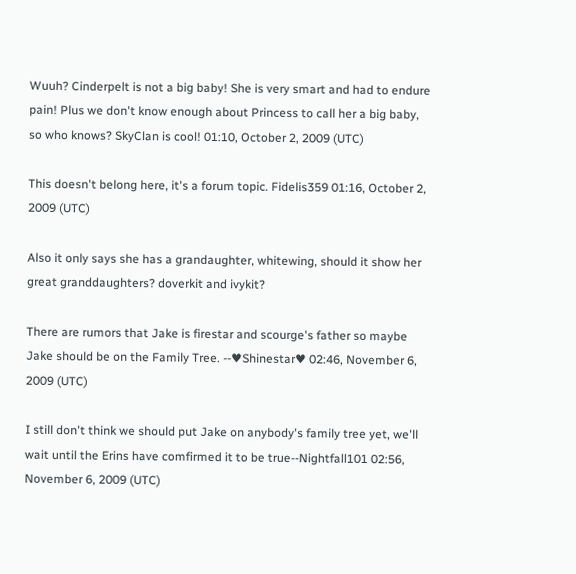Wuuh? Cinderpelt is not a big baby! She is very smart and had to endure pain! Plus we don't know enough about Princess to call her a big baby, so who knows? SkyClan is cool! 01:10, October 2, 2009 (UTC)

This doesn't belong here, it's a forum topic. Fidelis359 01:16, October 2, 2009 (UTC)

Also it only says she has a grandaughter, whitewing, should it show her great granddaughters? doverkit and ivykit?

There are rumors that Jake is firestar and scourge's father so maybe Jake should be on the Family Tree. --♥Shinestar♥ 02:46, November 6, 2009 (UTC)

I still don't think we should put Jake on anybody's family tree yet, we'll wait until the Erins have comfirmed it to be true--Nightfall101 02:56, November 6, 2009 (UTC)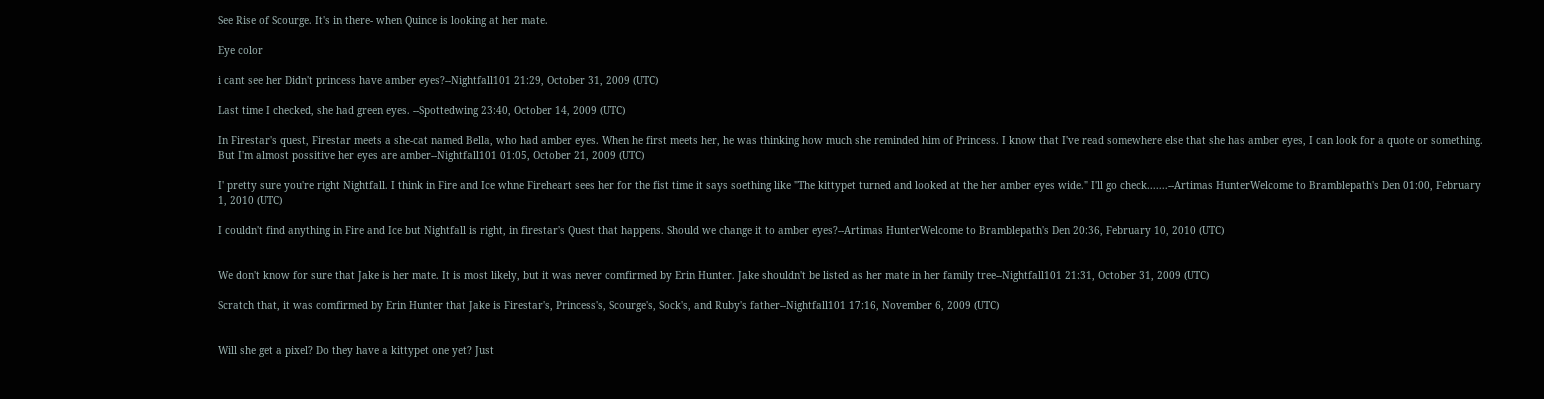See Rise of Scourge. It's in there- when Quince is looking at her mate.

Eye color

i cant see her Didn't princess have amber eyes?--Nightfall101 21:29, October 31, 2009 (UTC)

Last time I checked, she had green eyes. --Spottedwing 23:40, October 14, 2009 (UTC)

In Firestar's quest, Firestar meets a she-cat named Bella, who had amber eyes. When he first meets her, he was thinking how much she reminded him of Princess. I know that I've read somewhere else that she has amber eyes, I can look for a quote or something. But I'm almost possitive her eyes are amber--Nightfall101 01:05, October 21, 2009 (UTC)

I' pretty sure you're right Nightfall. I think in Fire and Ice whne Fireheart sees her for the fist time it says soething like "The kittypet turned and looked at the her amber eyes wide." I'll go check.......--Artimas HunterWelcome to Bramblepath's Den 01:00, February 1, 2010 (UTC)

I couldn't find anything in Fire and Ice but Nightfall is right, in firestar's Quest that happens. Should we change it to amber eyes?--Artimas HunterWelcome to Bramblepath's Den 20:36, February 10, 2010 (UTC)


We don't know for sure that Jake is her mate. It is most likely, but it was never comfirmed by Erin Hunter. Jake shouldn't be listed as her mate in her family tree--Nightfall101 21:31, October 31, 2009 (UTC)

Scratch that, it was comfirmed by Erin Hunter that Jake is Firestar's, Princess's, Scourge's, Sock's, and Ruby's father--Nightfall101 17:16, November 6, 2009 (UTC)


Will she get a pixel? Do they have a kittypet one yet? Just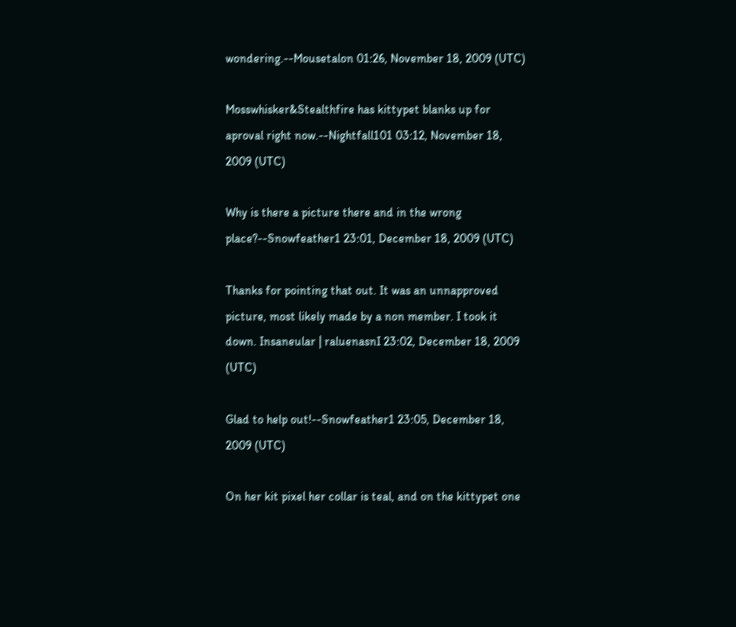wondering.--Mousetalon 01:26, November 18, 2009 (UTC)

Mosswhisker&Stealthfire has kittypet blanks up for aproval right now.--Nightfall101 03:12, November 18, 2009 (UTC)

Why is there a picture there and in the wrong place?--Snowfeather1 23:01, December 18, 2009 (UTC)

Thanks for pointing that out. It was an unnapproved picture, most likely made by a non member. I took it down. Insaneular | raluenasnI 23:02, December 18, 2009 (UTC)

Glad to help out!--Snowfeather1 23:05, December 18, 2009 (UTC)

On her kit pixel her collar is teal, and on the kittypet one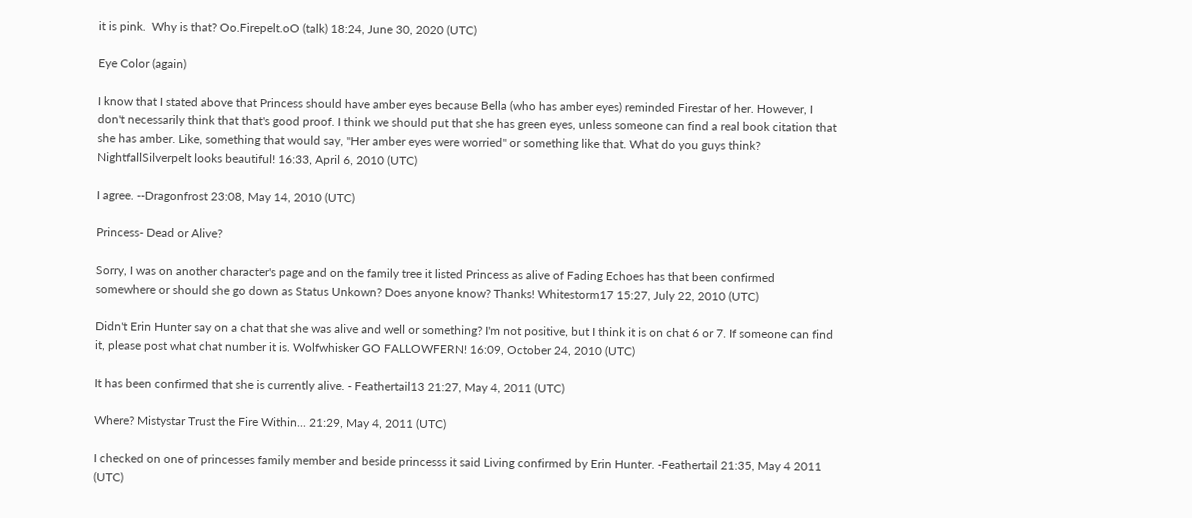it is pink.  Why is that? Oo.Firepelt.oO (talk) 18:24, June 30, 2020 (UTC)

Eye Color (again)

I know that I stated above that Princess should have amber eyes because Bella (who has amber eyes) reminded Firestar of her. However, I don't necessarily think that that's good proof. I think we should put that she has green eyes, unless someone can find a real book citation that she has amber. Like, something that would say, "Her amber eyes were worried" or something like that. What do you guys think? NightfallSilverpelt looks beautiful! 16:33, April 6, 2010 (UTC)

I agree. --Dragonfrost 23:08, May 14, 2010 (UTC)

Princess- Dead or Alive?

Sorry, I was on another character's page and on the family tree it listed Princess as alive of Fading Echoes has that been confirmed somewhere or should she go down as Status Unkown? Does anyone know? Thanks! Whitestorm17 15:27, July 22, 2010 (UTC)

Didn't Erin Hunter say on a chat that she was alive and well or something? I'm not positive, but I think it is on chat 6 or 7. If someone can find it, please post what chat number it is. Wolfwhisker GO FALLOWFERN! 16:09, October 24, 2010 (UTC)

It has been confirmed that she is currently alive. - Feathertail13 21:27, May 4, 2011 (UTC)

Where? Mistystar Trust the Fire Within... 21:29, May 4, 2011 (UTC)

I checked on one of princesses family member and beside princesss it said Living confirmed by Erin Hunter. -Feathertail 21:35, May 4 2011 (UTC)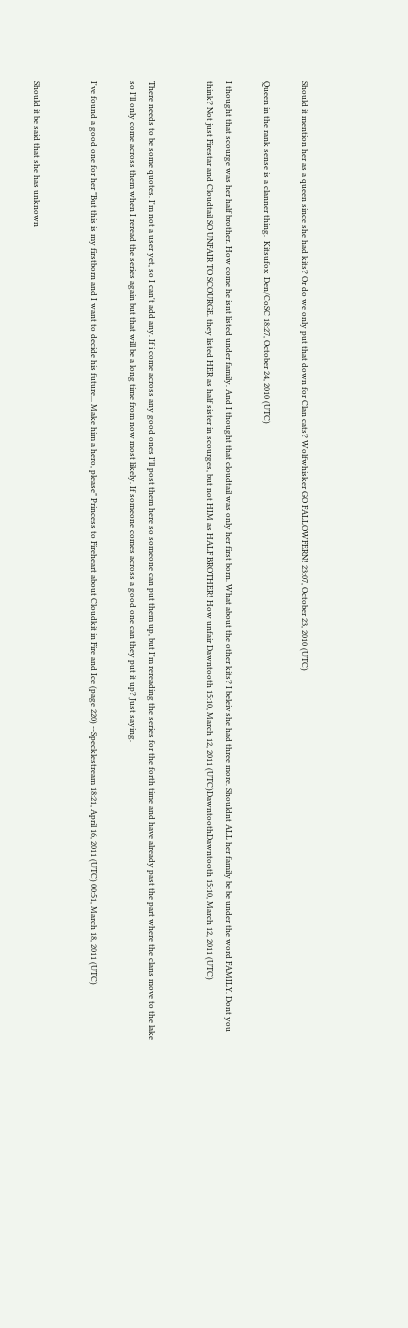Should it mention her as a queen since she had kits? Or do we only put that down for Clan cats? Wolfwhisker GO FALLOWFERN! 23:07, October 23, 2010 (UTC)

Queen in the rank sense is a clanner thing.  Kitsufox  Den/CoSC 18:27, October 24, 2010 (UTC)

I thought that scourge was her half brother. How come he isnt listed under family. And I thought that cloudtail was only her first born. What about the other kits? I beleiv she had three more. Shouldnt ALL her family be be under the word FAMILY. Dont you think? Not just Firestar and Cloudtail SO UNFAIR TO SCOURGE. they listed HER as half sister in scourges, but not HIM as HALF BROTHER! How unfair Dawntooth 15:10, March 12, 2011 (UTC)DawntoothDawntooth 15:10, March 12, 2011 (UTC)


There needs to be some quotes. I'm not a user yet, so I can't add any. If i come across any good ones I'll post them here so someone can put them up, but I'm rereading the series for the forth time and have already past the part where the clans move to the lake so I'll only come across them when I reread the series again but that will be a long time from now most likely. If someone comes across a good one can they put it up? Just saying.

I've found a good one for her "But this is my firstborn and I want to decide his future... Make him a hero, please" Princess to Fireheart about Cloudkit in Fire and Ice (page 220) --Specklestream 18:21, April 16, 2011 (UTC) 00:51, March 18, 2011 (UTC)


Should it be said that she has unknown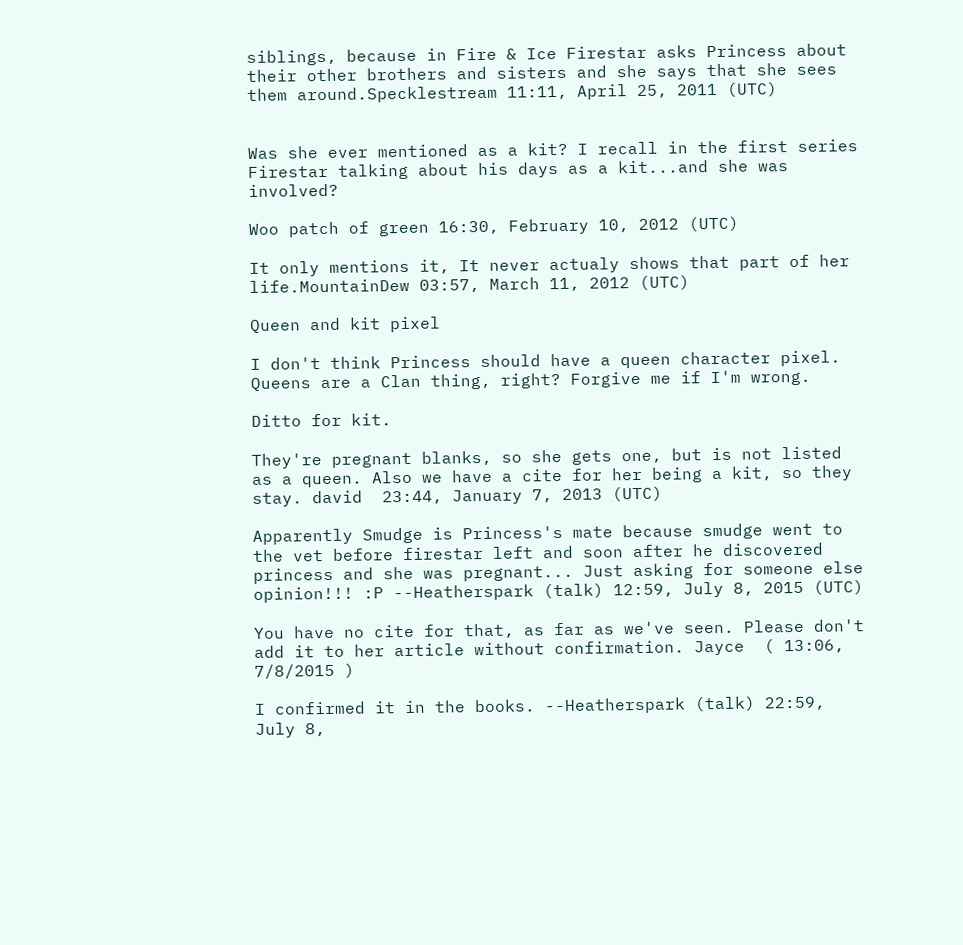siblings, because in Fire & Ice Firestar asks Princess about their other brothers and sisters and she says that she sees them around.Specklestream 11:11, April 25, 2011 (UTC)


Was she ever mentioned as a kit? I recall in the first series Firestar talking about his days as a kit...and she was involved?

Woo patch of green 16:30, February 10, 2012 (UTC)

It only mentions it, It never actualy shows that part of her life.MountainDew 03:57, March 11, 2012 (UTC)

Queen and kit pixel

I don't think Princess should have a queen character pixel. Queens are a Clan thing, right? Forgive me if I'm wrong.

Ditto for kit.

They're pregnant blanks, so she gets one, but is not listed as a queen. Also we have a cite for her being a kit, so they stay. david  23:44, January 7, 2013 (UTC)

Apparently Smudge is Princess's mate because smudge went to the vet before firestar left and soon after he discovered princess and she was pregnant... Just asking for someone else opinion!!! :P --Heatherspark (talk) 12:59, July 8, 2015 (UTC)

You have no cite for that, as far as we've seen. Please don't add it to her article without confirmation. Jayce  ( 13:06, 7/8/2015 )

I confirmed it in the books. --Heatherspark (talk) 22:59, July 8,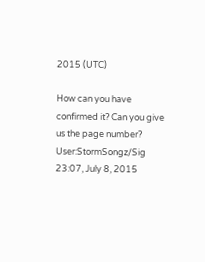2015 (UTC)

How can you have confirmed it? Can you give us the page number? User:StormSongz/Sig 23:07, July 8, 2015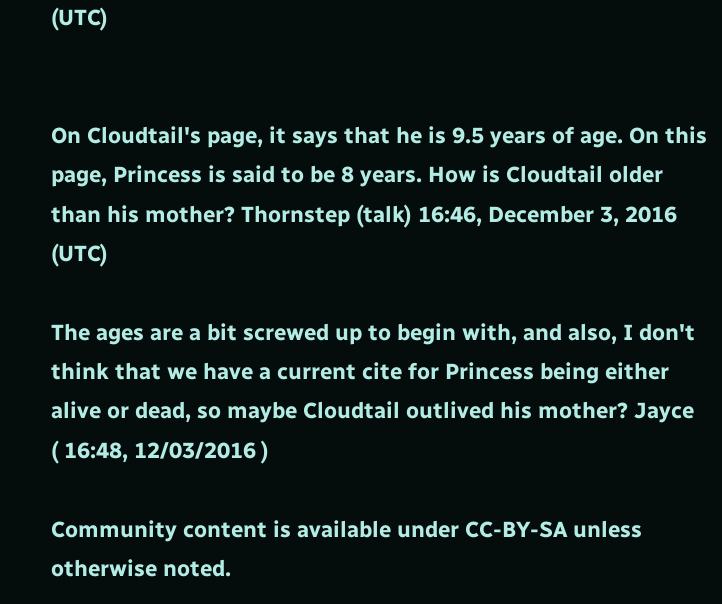(UTC)


On Cloudtail's page, it says that he is 9.5 years of age. On this page, Princess is said to be 8 years. How is Cloudtail older than his mother? Thornstep (talk) 16:46, December 3, 2016 (UTC)

The ages are a bit screwed up to begin with, and also, I don't think that we have a current cite for Princess being either alive or dead, so maybe Cloudtail outlived his mother? Jayce  ( 16:48, 12/03/2016 )

Community content is available under CC-BY-SA unless otherwise noted.